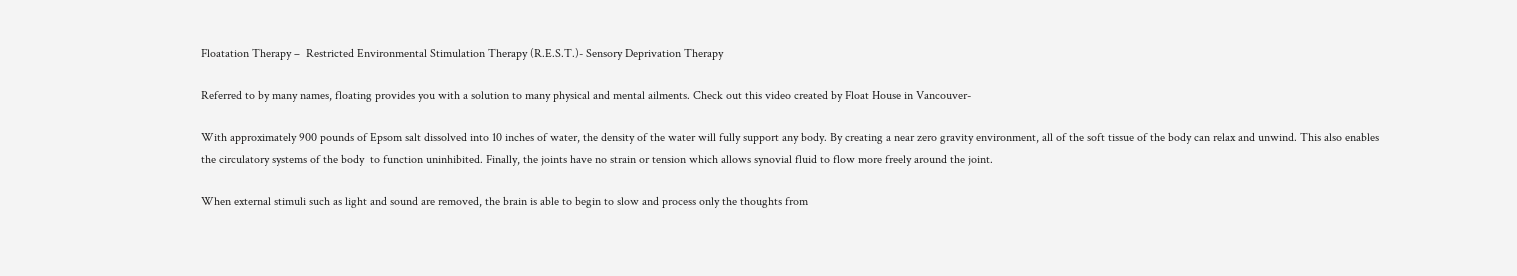Floatation Therapy –  Restricted Environmental Stimulation Therapy (R.E.S.T.)- Sensory Deprivation Therapy

Referred to by many names, floating provides you with a solution to many physical and mental ailments. Check out this video created by Float House in Vancouver-

With approximately 900 pounds of Epsom salt dissolved into 10 inches of water, the density of the water will fully support any body. By creating a near zero gravity environment, all of the soft tissue of the body can relax and unwind. This also enables the circulatory systems of the body  to function uninhibited. Finally, the joints have no strain or tension which allows synovial fluid to flow more freely around the joint.

When external stimuli such as light and sound are removed, the brain is able to begin to slow and process only the thoughts from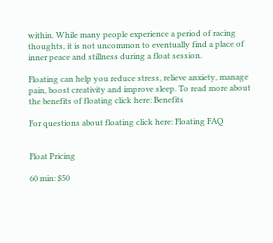within. While many people experience a period of racing thoughts, it is not uncommon to eventually find a place of inner peace and stillness during a float session.

Floating can help you reduce stress, relieve anxiety, manage pain, boost creativity and improve sleep. To read more about the benefits of floating click here: Benefits

For questions about floating click here: Floating FAQ


Float Pricing

60 min: $50